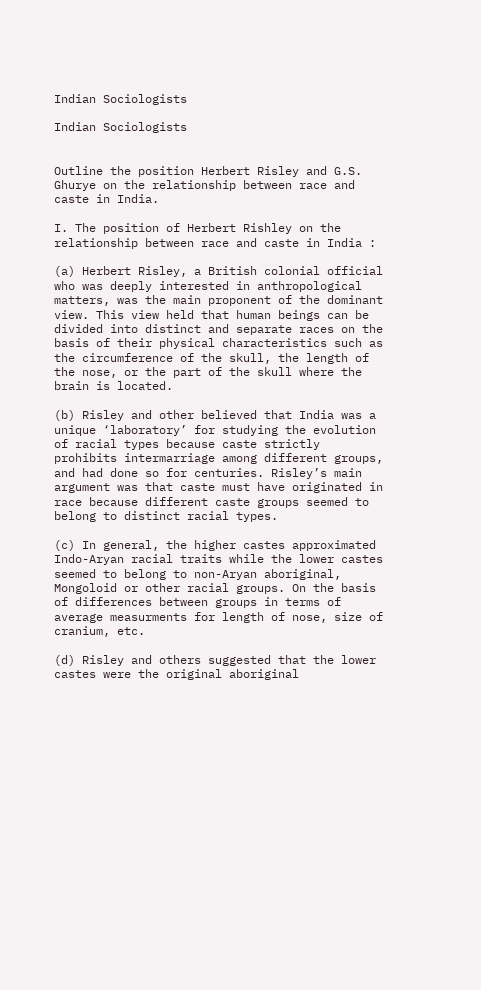Indian Sociologists

Indian Sociologists


Outline the position Herbert Risley and G.S. Ghurye on the relationship between race and caste in India.

I. The position of Herbert Rishley on the relationship between race and caste in India :

(a) Herbert Risley, a British colonial official who was deeply interested in anthropological matters, was the main proponent of the dominant view. This view held that human beings can be divided into distinct and separate races on the basis of their physical characteristics such as the circumference of the skull, the length of the nose, or the part of the skull where the brain is located.

(b) Risley and other believed that India was a unique ‘laboratory’ for studying the evolution of racial types because caste strictly prohibits intermarriage among different groups, and had done so for centuries. Risley’s main argument was that caste must have originated in race because different caste groups seemed to belong to distinct racial types.

(c) In general, the higher castes approximated Indo-Aryan racial traits while the lower castes seemed to belong to non-Aryan aboriginal, Mongoloid or other racial groups. On the basis of differences between groups in terms of average measurments for length of nose, size of cranium, etc.

(d) Risley and others suggested that the lower castes were the original aboriginal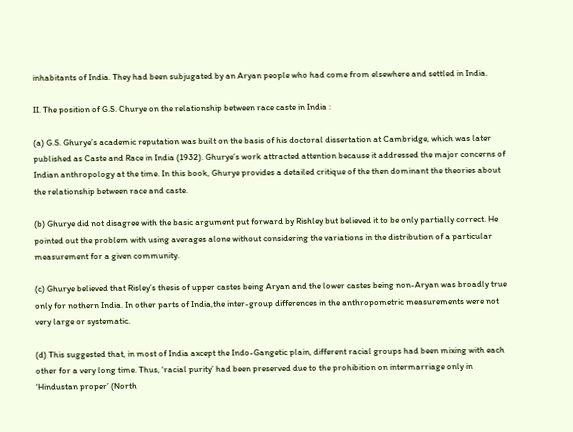inhabitants of India. They had been subjugated by an Aryan people who had come from elsewhere and settled in India.

II. The position of G.S. Churye on the relationship between race caste in India :

(a) G.S. Ghurye’s academic reputation was built on the basis of his doctoral dissertation at Cambridge, which was later published as Caste and Race in India (1932). Ghurye’s work attracted attention because it addressed the major concerns of Indian anthropology at the time. In this book, Ghurye provides a detailed critique of the then dominant the theories about the relationship between race and caste.

(b) Ghurye did not disagree with the basic argument put forward by Rishley but believed it to be only partially correct. He pointed out the problem with using averages alone without considering the variations in the distribution of a particular measurement for a given community.

(c) Ghurye believed that Risley’s thesis of upper castes being Aryan and the lower castes being non-Aryan was broadly true only for nothern India. In other parts of India,the inter-group differences in the anthropometric measurements were not very large or systematic.

(d) This suggested that, in most of India axcept the Indo-Gangetic plain, different racial groups had been mixing with each other for a very long time. Thus, ‘racial purity’ had been preserved due to the prohibition on intermarriage only in ‘Hindustan proper’ (North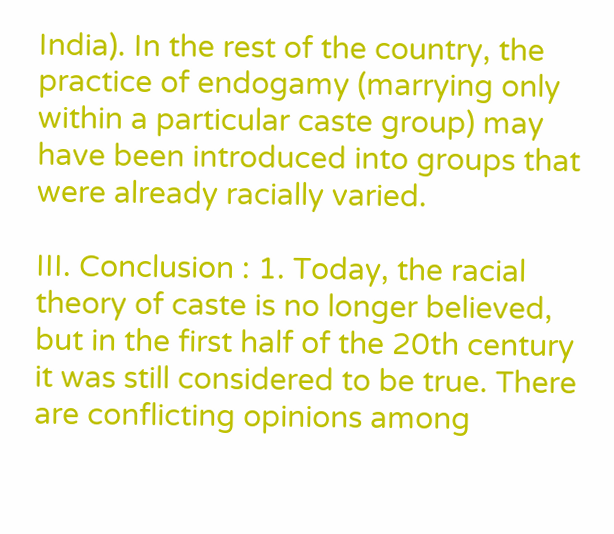India). In the rest of the country, the practice of endogamy (marrying only within a particular caste group) may have been introduced into groups that were already racially varied.

III. Conclusion : 1. Today, the racial theory of caste is no longer believed, but in the first half of the 20th century it was still considered to be true. There are conflicting opinions among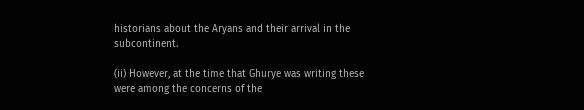historians about the Aryans and their arrival in the subcontinent.

(ii) However, at the time that Ghurye was writing these were among the concerns of the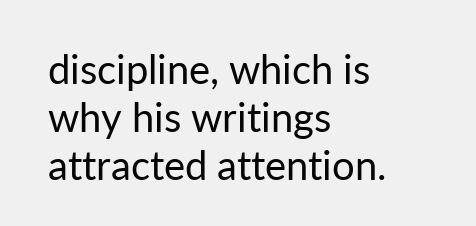discipline, which is why his writings attracted attention.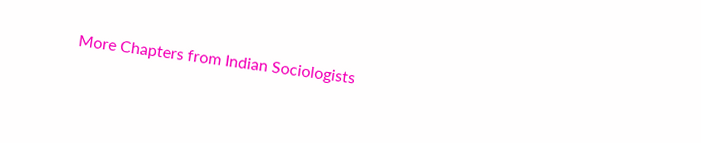More Chapters from Indian Sociologists